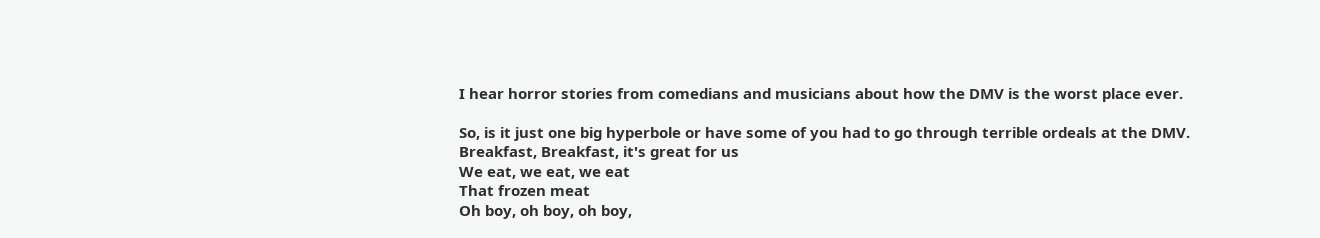I hear horror stories from comedians and musicians about how the DMV is the worst place ever.

So, is it just one big hyperbole or have some of you had to go through terrible ordeals at the DMV.
Breakfast, Breakfast, it's great for us
We eat, we eat, we eat
That frozen meat
Oh boy, oh boy, oh boy,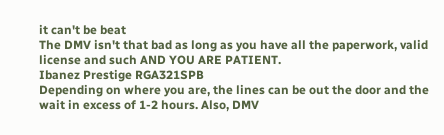it can't be beat
The DMV isn't that bad as long as you have all the paperwork, valid license and such AND YOU ARE PATIENT.
Ibanez Prestige RGA321SPB
Depending on where you are, the lines can be out the door and the wait in excess of 1-2 hours. Also, DMV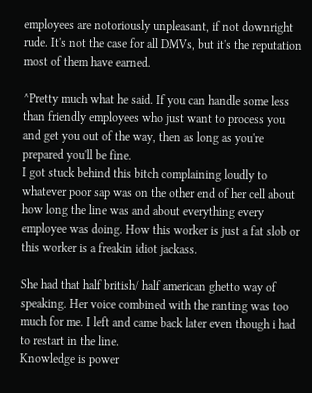employees are notoriously unpleasant, if not downright rude. It's not the case for all DMVs, but it's the reputation most of them have earned.

^Pretty much what he said. If you can handle some less than friendly employees who just want to process you and get you out of the way, then as long as you're prepared you'll be fine.
I got stuck behind this bitch complaining loudly to whatever poor sap was on the other end of her cell about how long the line was and about everything every employee was doing. How this worker is just a fat slob or this worker is a freakin idiot jackass.

She had that half british/ half american ghetto way of speaking. Her voice combined with the ranting was too much for me. I left and came back later even though i had to restart in the line.
Knowledge is power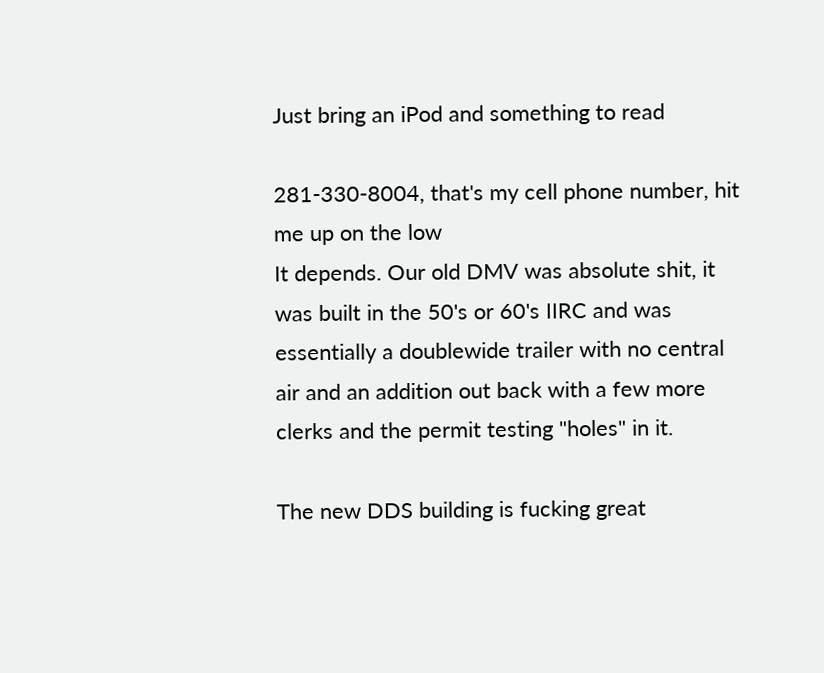Just bring an iPod and something to read

281-330-8004, that's my cell phone number, hit me up on the low
It depends. Our old DMV was absolute shit, it was built in the 50's or 60's IIRC and was essentially a doublewide trailer with no central air and an addition out back with a few more clerks and the permit testing "holes" in it.

The new DDS building is fucking great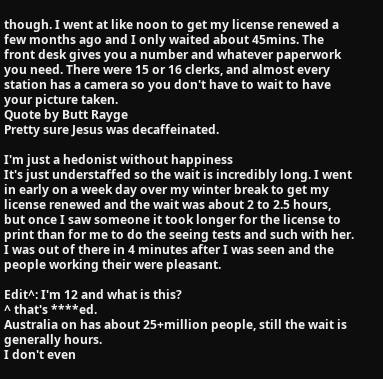though. I went at like noon to get my license renewed a few months ago and I only waited about 45mins. The front desk gives you a number and whatever paperwork you need. There were 15 or 16 clerks, and almost every station has a camera so you don't have to wait to have your picture taken.
Quote by Butt Rayge
Pretty sure Jesus was decaffeinated.

I'm just a hedonist without happiness
It's just understaffed so the wait is incredibly long. I went in early on a week day over my winter break to get my license renewed and the wait was about 2 to 2.5 hours, but once I saw someone it took longer for the license to print than for me to do the seeing tests and such with her. I was out of there in 4 minutes after I was seen and the people working their were pleasant.

Edit^: I'm 12 and what is this?
^ that's ****ed.
Australia on has about 25+million people, still the wait is generally hours.
I don't even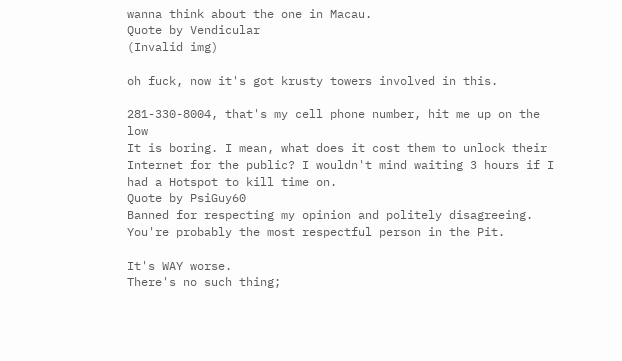wanna think about the one in Macau.
Quote by Vendicular
(Invalid img)

oh fuck, now it's got krusty towers involved in this.

281-330-8004, that's my cell phone number, hit me up on the low
It is boring. I mean, what does it cost them to unlock their Internet for the public? I wouldn't mind waiting 3 hours if I had a Hotspot to kill time on.
Quote by PsiGuy60
Banned for respecting my opinion and politely disagreeing.
You're probably the most respectful person in the Pit.

It's WAY worse.
There's no such thing;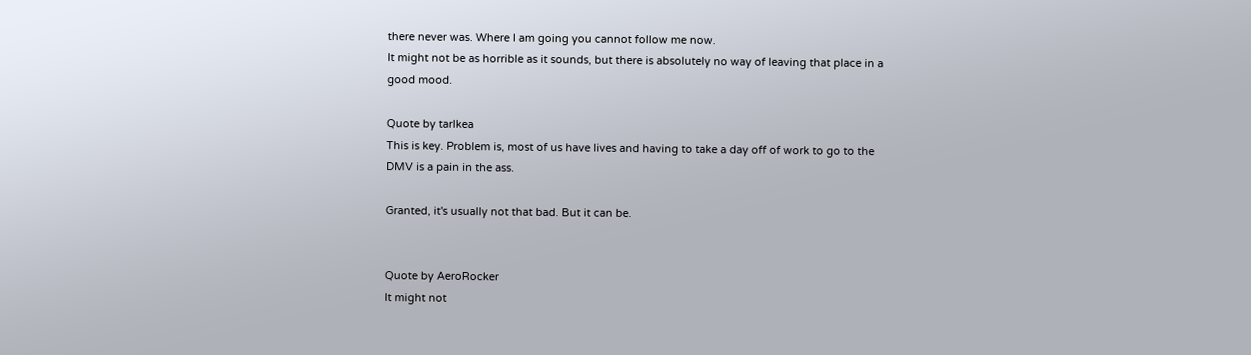there never was. Where I am going you cannot follow me now.
It might not be as horrible as it sounds, but there is absolutely no way of leaving that place in a good mood.

Quote by tarlkea
This is key. Problem is, most of us have lives and having to take a day off of work to go to the DMV is a pain in the ass.

Granted, it's usually not that bad. But it can be.


Quote by AeroRocker
It might not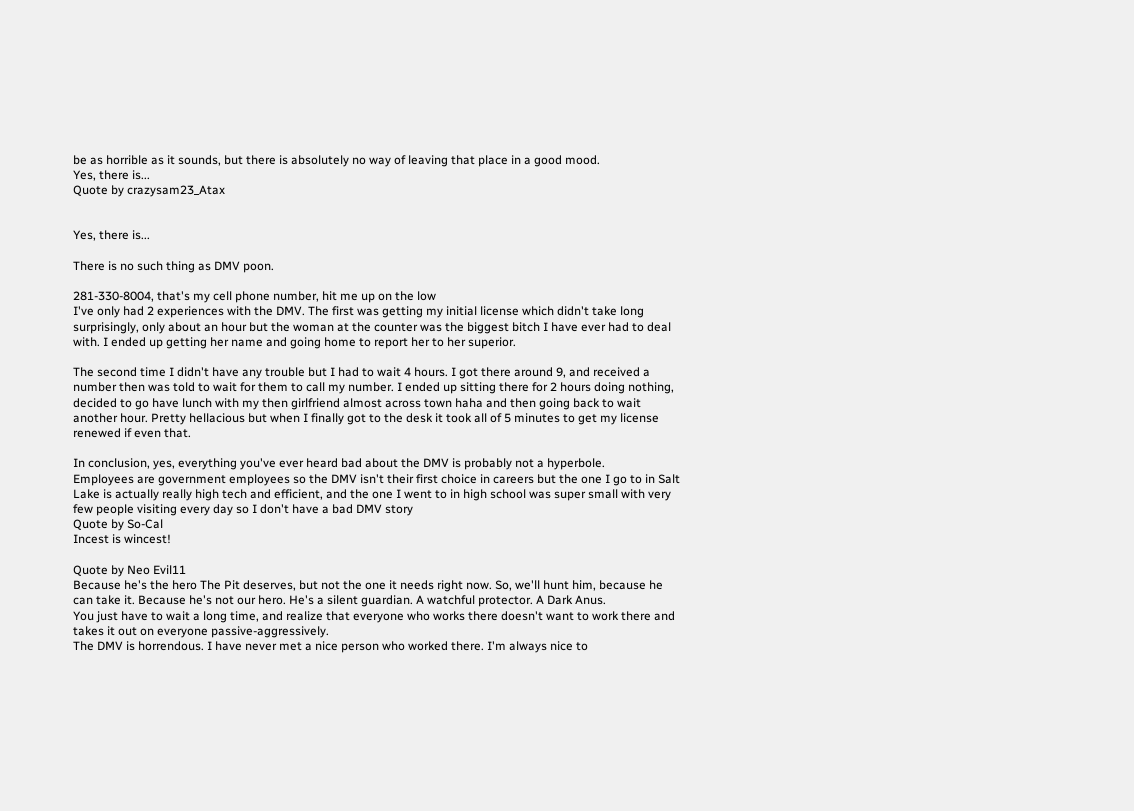be as horrible as it sounds, but there is absolutely no way of leaving that place in a good mood.
Yes, there is...
Quote by crazysam23_Atax


Yes, there is...

There is no such thing as DMV poon.

281-330-8004, that's my cell phone number, hit me up on the low
I've only had 2 experiences with the DMV. The first was getting my initial license which didn't take long surprisingly, only about an hour but the woman at the counter was the biggest bitch I have ever had to deal with. I ended up getting her name and going home to report her to her superior.

The second time I didn't have any trouble but I had to wait 4 hours. I got there around 9, and received a number then was told to wait for them to call my number. I ended up sitting there for 2 hours doing nothing, decided to go have lunch with my then girlfriend almost across town haha and then going back to wait another hour. Pretty hellacious but when I finally got to the desk it took all of 5 minutes to get my license renewed if even that.

In conclusion, yes, everything you've ever heard bad about the DMV is probably not a hyperbole.
Employees are government employees so the DMV isn't their first choice in careers but the one I go to in Salt Lake is actually really high tech and efficient, and the one I went to in high school was super small with very few people visiting every day so I don't have a bad DMV story
Quote by So-Cal
Incest is wincest!

Quote by Neo Evil11
Because he's the hero The Pit deserves, but not the one it needs right now. So, we'll hunt him, because he can take it. Because he's not our hero. He's a silent guardian. A watchful protector. A Dark Anus.
You just have to wait a long time, and realize that everyone who works there doesn't want to work there and takes it out on everyone passive-aggressively.
The DMV is horrendous. I have never met a nice person who worked there. I'm always nice to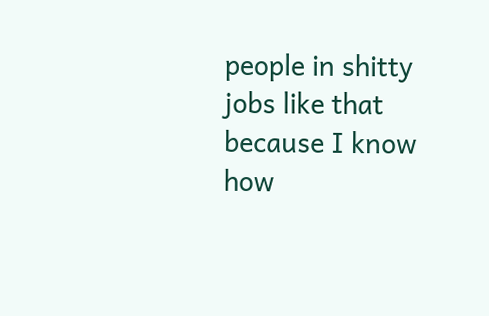people in shitty jobs like that because I know how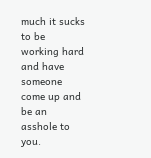much it sucks to be working hard and have someone come up and be an asshole to you.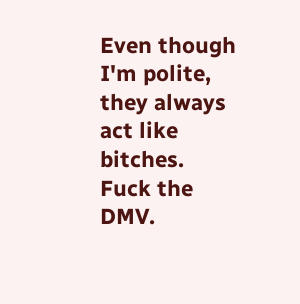Even though I'm polite, they always act like bitches. Fuck the DMV.